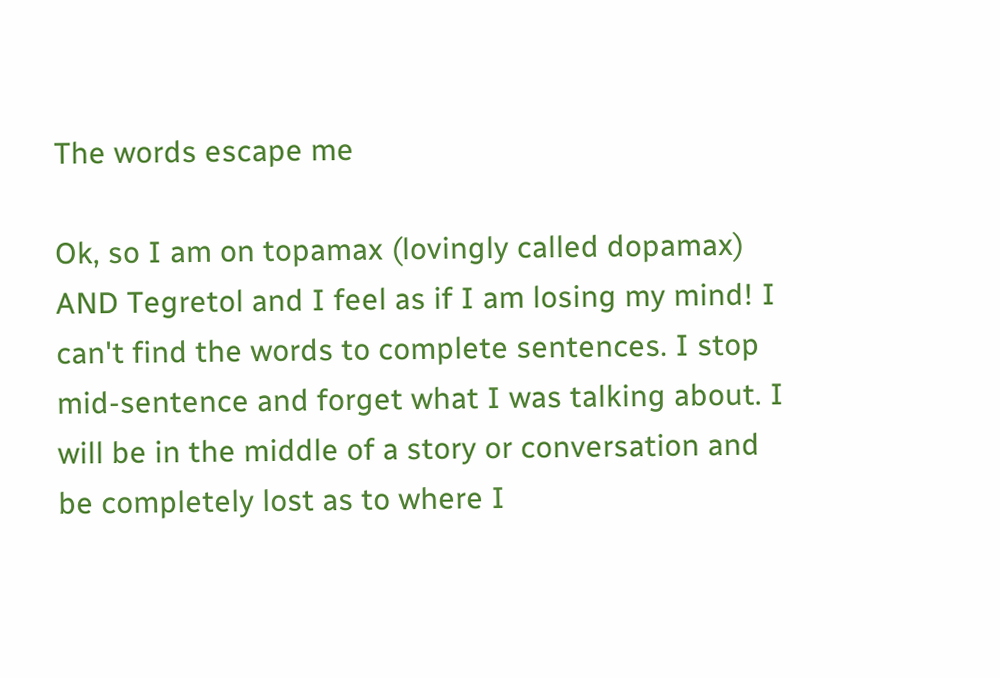The words escape me

Ok, so I am on topamax (lovingly called dopamax) AND Tegretol and I feel as if I am losing my mind! I can't find the words to complete sentences. I stop mid-sentence and forget what I was talking about. I will be in the middle of a story or conversation and be completely lost as to where I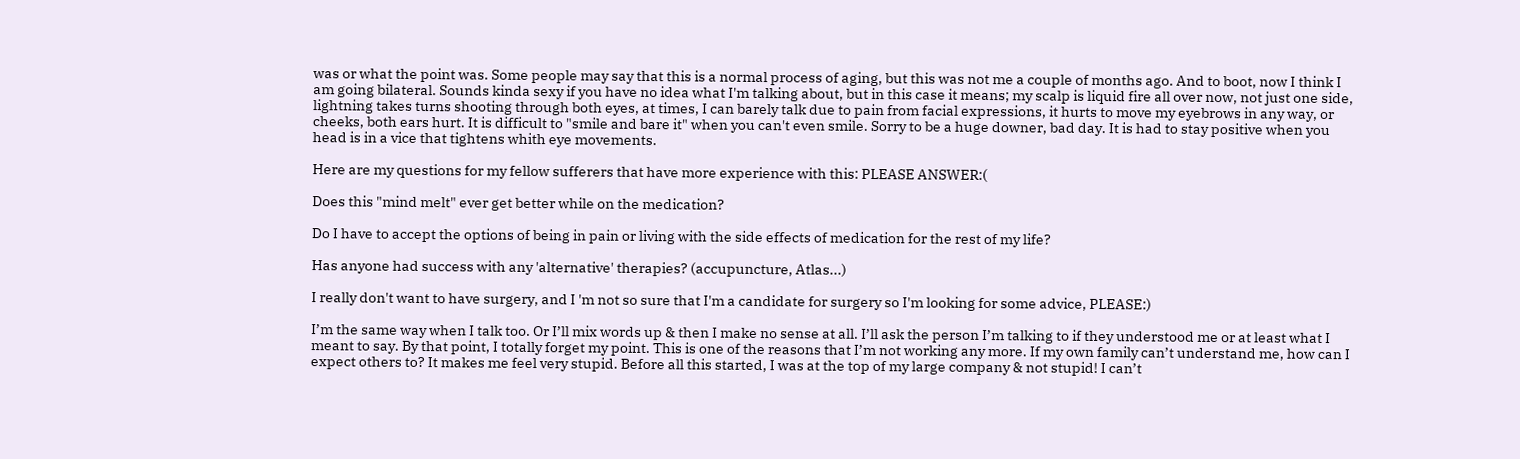was or what the point was. Some people may say that this is a normal process of aging, but this was not me a couple of months ago. And to boot, now I think I am going bilateral. Sounds kinda sexy if you have no idea what I'm talking about, but in this case it means; my scalp is liquid fire all over now, not just one side, lightning takes turns shooting through both eyes, at times, I can barely talk due to pain from facial expressions, it hurts to move my eyebrows in any way, or cheeks, both ears hurt. It is difficult to "smile and bare it" when you can't even smile. Sorry to be a huge downer, bad day. It is had to stay positive when you head is in a vice that tightens whith eye movements.

Here are my questions for my fellow sufferers that have more experience with this: PLEASE ANSWER:(

Does this "mind melt" ever get better while on the medication?

Do I have to accept the options of being in pain or living with the side effects of medication for the rest of my life?

Has anyone had success with any 'alternative' therapies? (accupuncture, Atlas...)

I really don't want to have surgery, and I 'm not so sure that I'm a candidate for surgery so I'm looking for some advice, PLEASE:)

I’m the same way when I talk too. Or I’ll mix words up & then I make no sense at all. I’ll ask the person I’m talking to if they understood me or at least what I meant to say. By that point, I totally forget my point. This is one of the reasons that I’m not working any more. If my own family can’t understand me, how can I expect others to? It makes me feel very stupid. Before all this started, I was at the top of my large company & not stupid! I can’t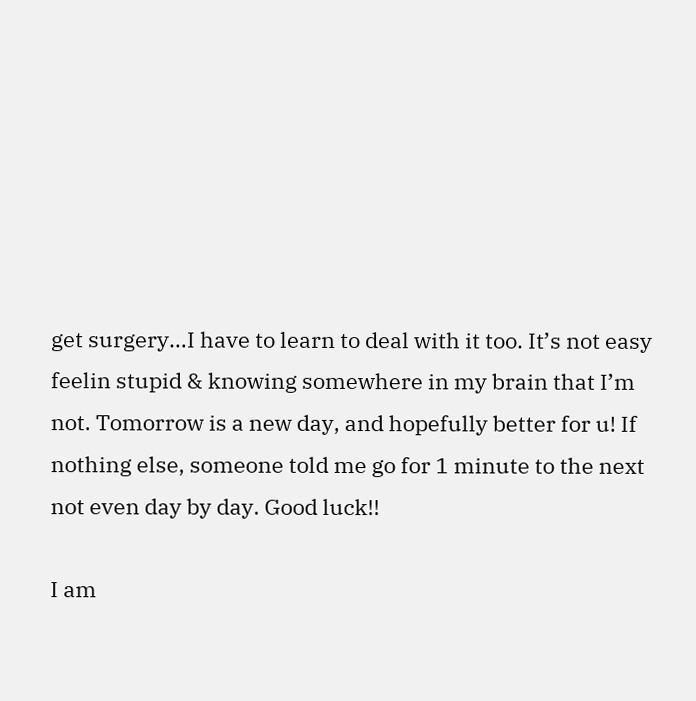get surgery…I have to learn to deal with it too. It’s not easy feelin stupid & knowing somewhere in my brain that I’m not. Tomorrow is a new day, and hopefully better for u! If nothing else, someone told me go for 1 minute to the next not even day by day. Good luck!!

I am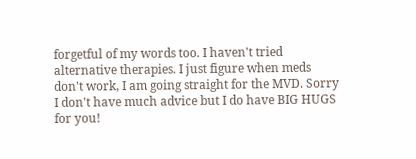forgetful of my words too. I haven't tried alternative therapies. I just figure when meds don't work, I am going straight for the MVD. Sorry I don't have much advice but I do have BIG HUGS for you!